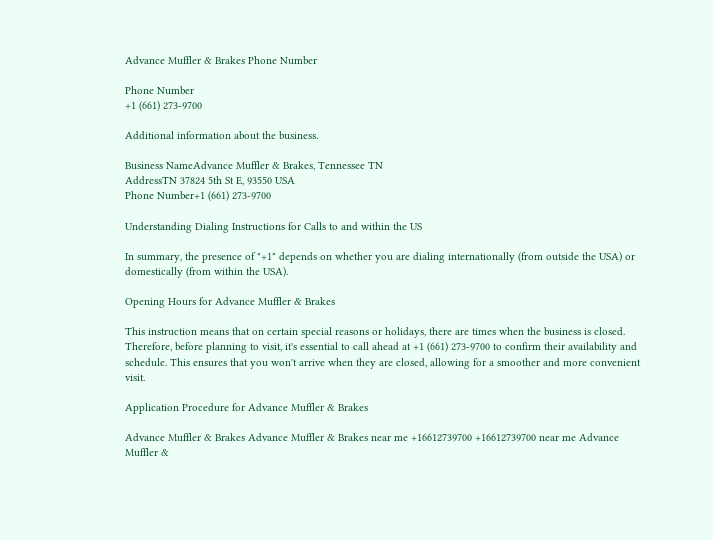Advance Muffler & Brakes Phone Number

Phone Number
+1 (661) 273-9700

Additional information about the business.

Business NameAdvance Muffler & Brakes, Tennessee TN
AddressTN 37824 5th St E, 93550 USA
Phone Number+1 (661) 273-9700

Understanding Dialing Instructions for Calls to and within the US

In summary, the presence of "+1" depends on whether you are dialing internationally (from outside the USA) or domestically (from within the USA).

Opening Hours for Advance Muffler & Brakes

This instruction means that on certain special reasons or holidays, there are times when the business is closed. Therefore, before planning to visit, it's essential to call ahead at +1 (661) 273-9700 to confirm their availability and schedule. This ensures that you won't arrive when they are closed, allowing for a smoother and more convenient visit.

Application Procedure for Advance Muffler & Brakes

Advance Muffler & Brakes Advance Muffler & Brakes near me +16612739700 +16612739700 near me Advance Muffler &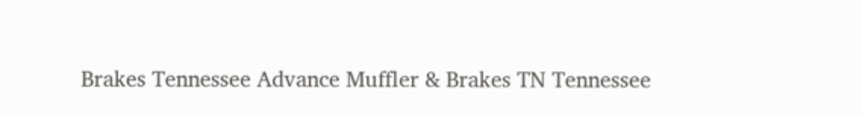Brakes Tennessee Advance Muffler & Brakes TN Tennessee